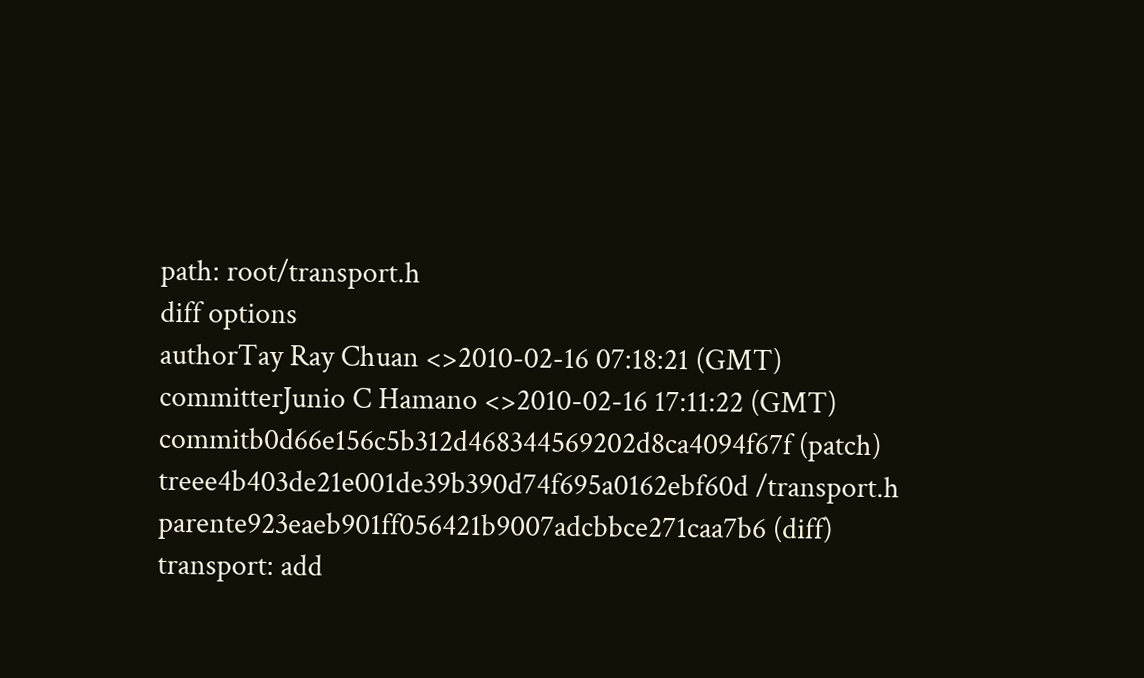path: root/transport.h
diff options
authorTay Ray Chuan <>2010-02-16 07:18:21 (GMT)
committerJunio C Hamano <>2010-02-16 17:11:22 (GMT)
commitb0d66e156c5b312d468344569202d8ca4094f67f (patch)
treee4b403de21e001de39b390d74f695a0162ebf60d /transport.h
parente923eaeb901ff056421b9007adcbbce271caa7b6 (diff)
transport: add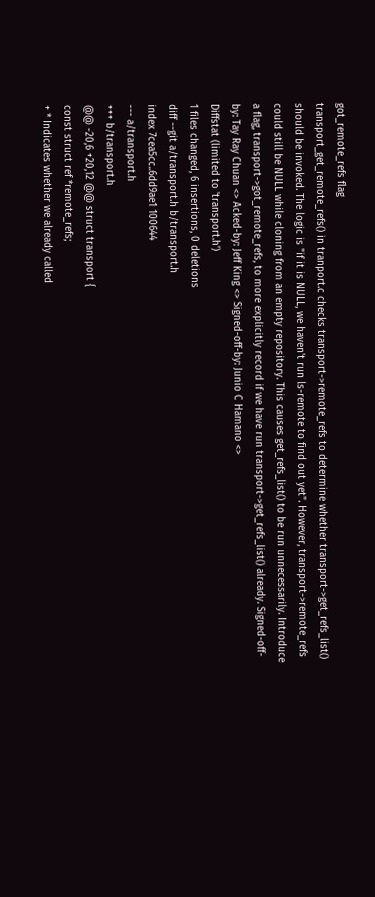got_remote_refs flag
transport_get_remote_refs() in tranport.c checks transport->remote_refs to determine whether transport->get_refs_list() should be invoked. The logic is "if it is NULL, we haven't run ls-remote to find out yet". However, transport->remote_refs could still be NULL while cloning from an empty repository. This causes get_refs_list() to be run unnecessarily. Introduce a flag, transport->got_remote_refs, to more explicitly record if we have run transport->get_refs_list() already. Signed-off-by: Tay Ray Chuan <> Acked-by: Jeff King <> Signed-off-by: Junio C Hamano <>
Diffstat (limited to 'transport.h')
1 files changed, 6 insertions, 0 deletions
diff --git a/transport.h b/transport.h
index 7cea5cc..6dd9ae1 100644
--- a/transport.h
+++ b/transport.h
@@ -20,6 +20,12 @@ struct transport {
const struct ref *remote_refs;
+ * Indicates whether we already called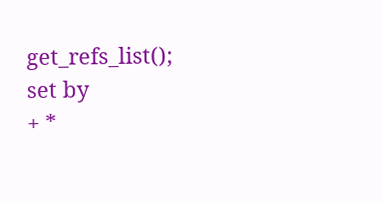get_refs_list(); set by
+ *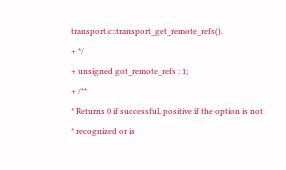transport.c::transport_get_remote_refs().
+ */
+ unsigned got_remote_refs : 1;
+ /**
* Returns 0 if successful, positive if the option is not
* recognized or is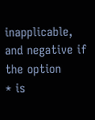inapplicable, and negative if the option
* is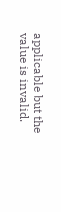applicable but the value is invalid.